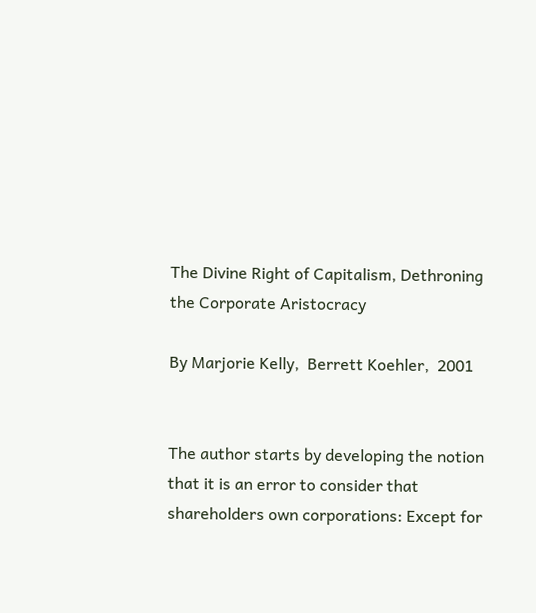The Divine Right of Capitalism, Dethroning the Corporate Aristocracy

By Marjorie Kelly,  Berrett Koehler,  2001


The author starts by developing the notion that it is an error to consider that shareholders own corporations: Except for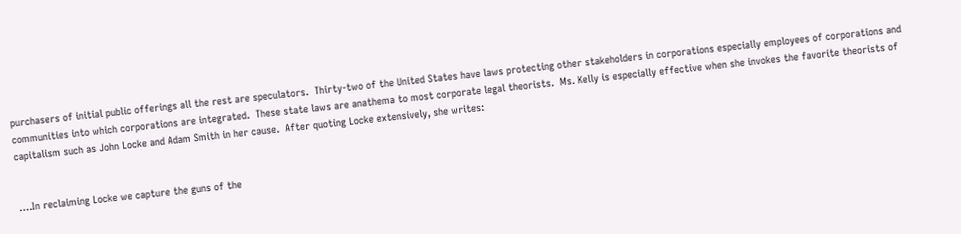purchasers of initial public offerings all the rest are speculators.  Thirty-two of the United States have laws protecting other stakeholders in corporations especially employees of corporations and communities into which corporations are integrated.  These state laws are anathema to most corporate legal theorists.  Ms. Kelly is especially effective when she invokes the favorite theorists of capitalism such as John Locke and Adam Smith in her cause.  After quoting Locke extensively, she writes:


….In reclaiming Locke we capture the guns of the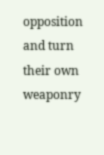opposition and turn their own weaponry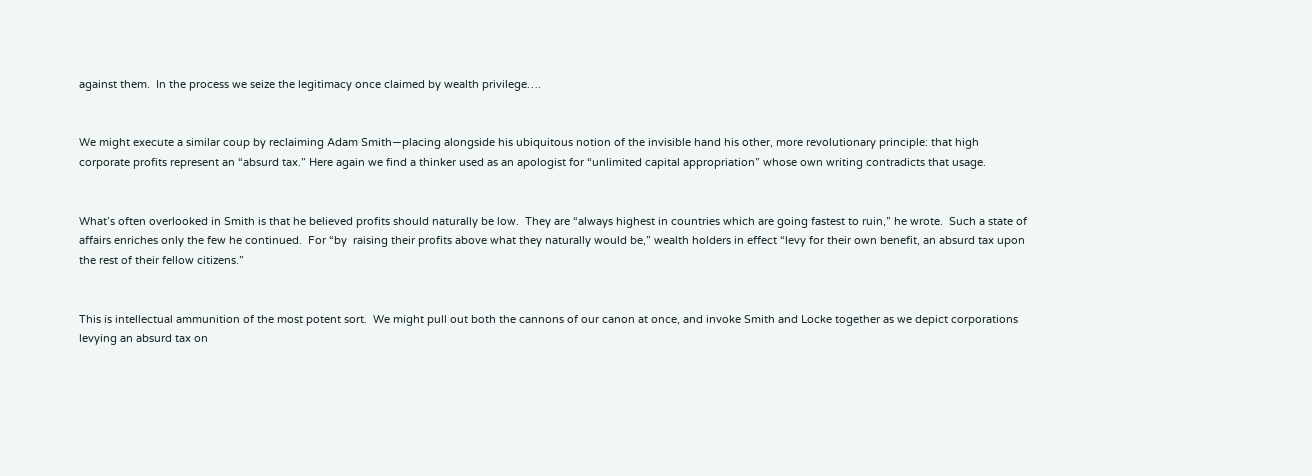against them.  In the process we seize the legitimacy once claimed by wealth privilege….


We might execute a similar coup by reclaiming Adam Smith—placing alongside his ubiquitous notion of the invisible hand his other, more revolutionary principle: that high corporate profits represent an “absurd tax.” Here again we find a thinker used as an apologist for “unlimited capital appropriation” whose own writing contradicts that usage.


What’s often overlooked in Smith is that he believed profits should naturally be low.  They are “always highest in countries which are going fastest to ruin,” he wrote.  Such a state of affairs enriches only the few he continued.  For “by  raising their profits above what they naturally would be,” wealth holders in effect “levy for their own benefit, an absurd tax upon the rest of their fellow citizens.”


This is intellectual ammunition of the most potent sort.  We might pull out both the cannons of our canon at once, and invoke Smith and Locke together as we depict corporations levying an absurd tax on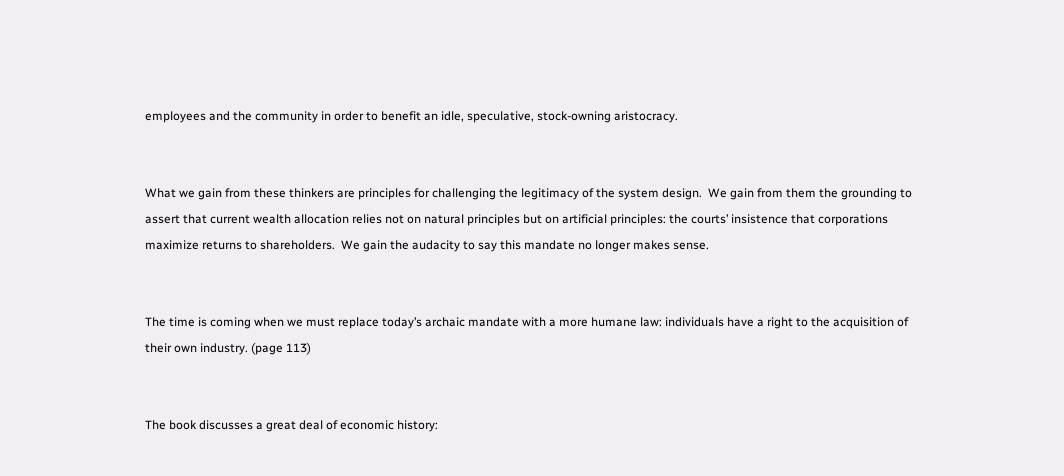employees and the community in order to benefit an idle, speculative, stock-owning aristocracy.


What we gain from these thinkers are principles for challenging the legitimacy of the system design.  We gain from them the grounding to assert that current wealth allocation relies not on natural principles but on artificial principles: the courts’ insistence that corporations maximize returns to shareholders.  We gain the audacity to say this mandate no longer makes sense.


The time is coming when we must replace today’s archaic mandate with a more humane law: individuals have a right to the acquisition of their own industry. (page 113)


The book discusses a great deal of economic history: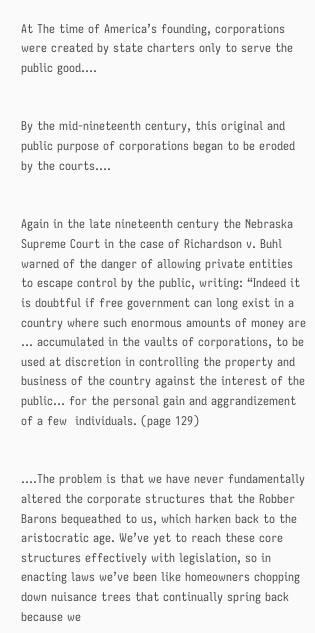At The time of America’s founding, corporations were created by state charters only to serve the public good….


By the mid-nineteenth century, this original and public purpose of corporations began to be eroded by the courts….


Again in the late nineteenth century the Nebraska Supreme Court in the case of Richardson v. Buhl warned of the danger of allowing private entities to escape control by the public, writing: “Indeed it is doubtful if free government can long exist in a country where such enormous amounts of money are … accumulated in the vaults of corporations, to be used at discretion in controlling the property and business of the country against the interest of the public… for the personal gain and aggrandizement of a few  individuals. (page 129)


….The problem is that we have never fundamentally altered the corporate structures that the Robber Barons bequeathed to us, which harken back to the aristocratic age. We’ve yet to reach these core structures effectively with legislation, so in enacting laws we’ve been like homeowners chopping down nuisance trees that continually spring back because we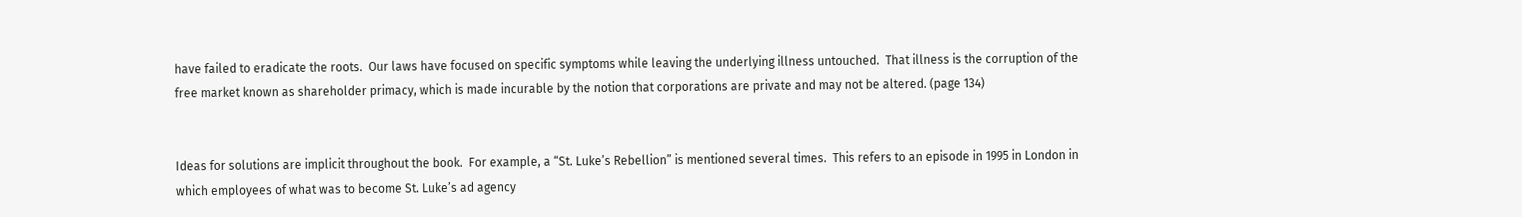have failed to eradicate the roots.  Our laws have focused on specific symptoms while leaving the underlying illness untouched.  That illness is the corruption of the free market known as shareholder primacy, which is made incurable by the notion that corporations are private and may not be altered. (page 134)


Ideas for solutions are implicit throughout the book.  For example, a “St. Luke’s Rebellion” is mentioned several times.  This refers to an episode in 1995 in London in which employees of what was to become St. Luke’s ad agency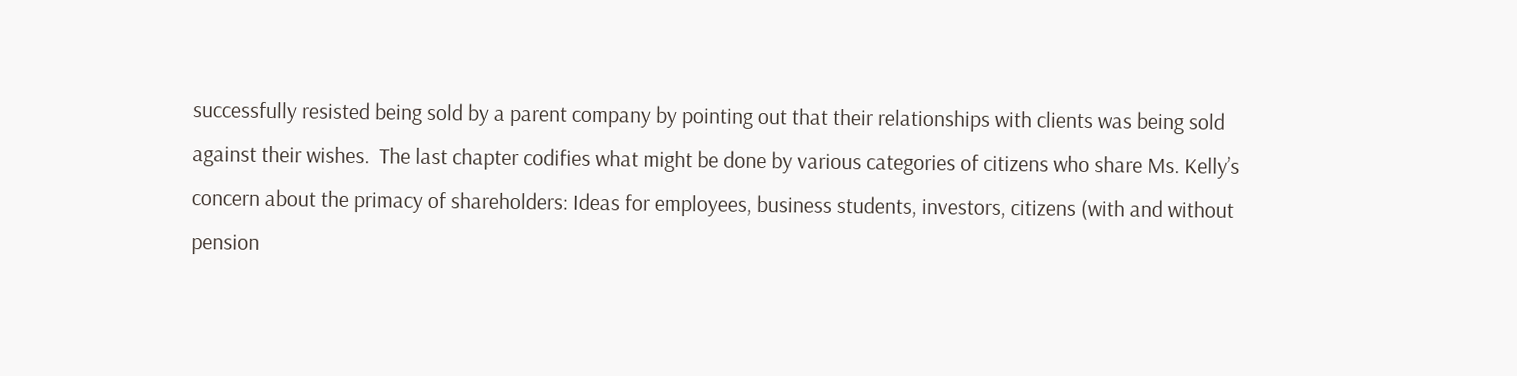successfully resisted being sold by a parent company by pointing out that their relationships with clients was being sold against their wishes.  The last chapter codifies what might be done by various categories of citizens who share Ms. Kelly’s concern about the primacy of shareholders: Ideas for employees, business students, investors, citizens (with and without pension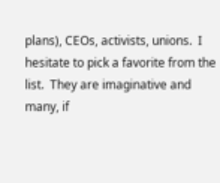plans), CEOs, activists, unions.  I hesitate to pick a favorite from the list.  They are imaginative and many, if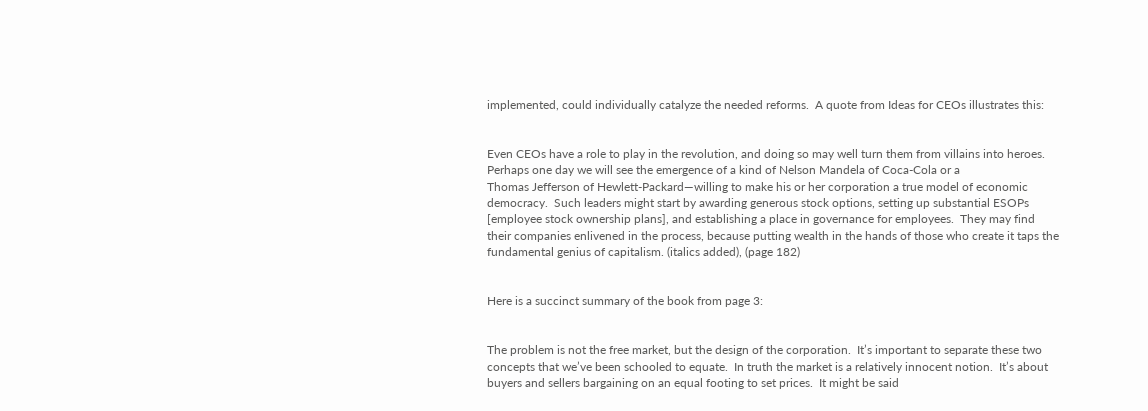implemented, could individually catalyze the needed reforms.  A quote from Ideas for CEOs illustrates this:


Even CEOs have a role to play in the revolution, and doing so may well turn them from villains into heroes.  Perhaps one day we will see the emergence of a kind of Nelson Mandela of Coca-Cola or a
Thomas Jefferson of Hewlett-Packard—willing to make his or her corporation a true model of economic democracy.  Such leaders might start by awarding generous stock options, setting up substantial ESOPs [employee stock ownership plans], and establishing a place in governance for employees.  They may find their companies enlivened in the process, because putting wealth in the hands of those who create it taps the fundamental genius of capitalism. (italics added), (page 182)


Here is a succinct summary of the book from page 3:


The problem is not the free market, but the design of the corporation.  It’s important to separate these two concepts that we’ve been schooled to equate.  In truth the market is a relatively innocent notion.  It’s about buyers and sellers bargaining on an equal footing to set prices.  It might be said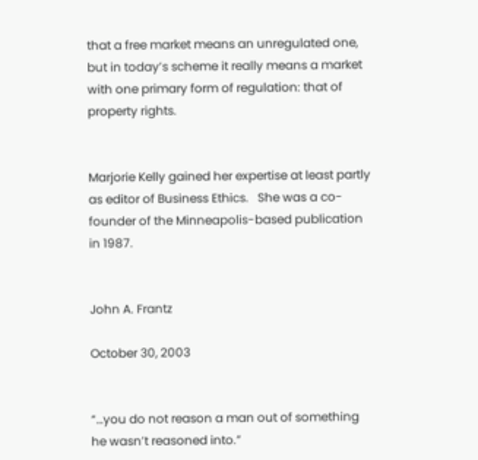that a free market means an unregulated one, but in today’s scheme it really means a market with one primary form of regulation: that of property rights.


Marjorie Kelly gained her expertise at least partly as editor of Business Ethics.   She was a co-founder of the Minneapolis-based publication in 1987.


John A. Frantz

October 30, 2003


“…you do not reason a man out of something he wasn’t reasoned into.”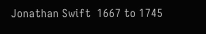Jonathan Swift  1667 to 1745